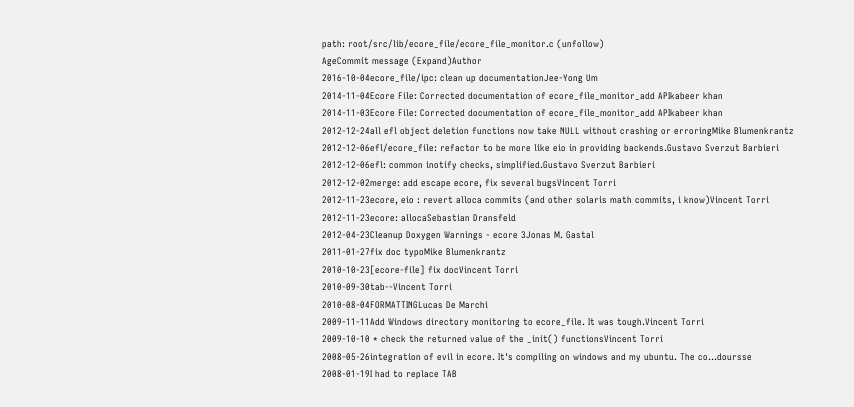path: root/src/lib/ecore_file/ecore_file_monitor.c (unfollow)
AgeCommit message (Expand)Author
2016-10-04ecore_file/ipc: clean up documentationJee-Yong Um
2014-11-04Ecore File: Corrected documentation of ecore_file_monitor_add APIkabeer khan
2014-11-03Ecore File: Corrected documentation of ecore_file_monitor_add APIkabeer khan
2012-12-24all efl object deletion functions now take NULL without crashing or erroringMike Blumenkrantz
2012-12-06efl/ecore_file: refactor to be more like eio in providing backends.Gustavo Sverzut Barbieri
2012-12-06efl: common inotify checks, simplified.Gustavo Sverzut Barbieri
2012-12-02merge: add escape ecore, fix several bugsVincent Torri
2012-11-23ecore, eio : revert alloca commits (and other solaris math commits, i know)Vincent Torri
2012-11-23ecore: allocaSebastian Dransfeld
2012-04-23Cleanup Doxygen Warnings - ecore 3Jonas M. Gastal
2011-01-27fix doc typoMike Blumenkrantz
2010-10-23[ecore-file] fix docVincent Torri
2010-09-30tab--Vincent Torri
2010-08-04FORMATTINGLucas De Marchi
2009-11-11Add Windows directory monitoring to ecore_file. It was tough.Vincent Torri
2009-10-10 * check the returned value of the _init() functionsVincent Torri
2008-05-26integration of evil in ecore. It's compiling on windows and my ubuntu. The co...doursse
2008-01-19I had to replace TAB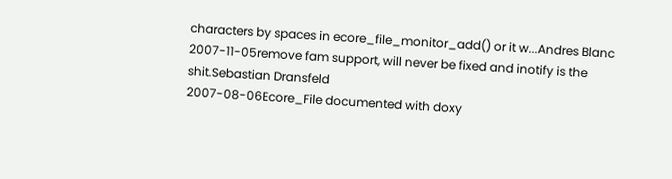characters by spaces in ecore_file_monitor_add() or it w...Andres Blanc
2007-11-05remove fam support, will never be fixed and inotify is the shit.Sebastian Dransfeld
2007-08-06Ecore_File documented with doxy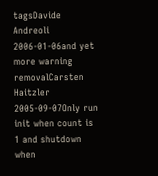tagsDavide Andreoli
2006-01-06and yet more warning removalCarsten Haitzler
2005-09-07Only run init when count is 1 and shutdown when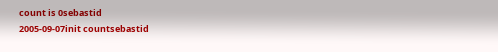count is 0sebastid
2005-09-07init countsebastid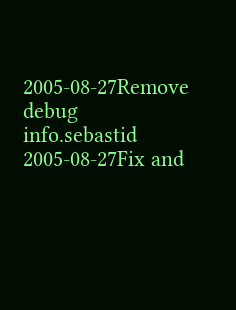2005-08-27Remove debug info.sebastid
2005-08-27Fix and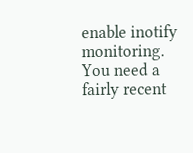enable inotify monitoring. You need a fairly recent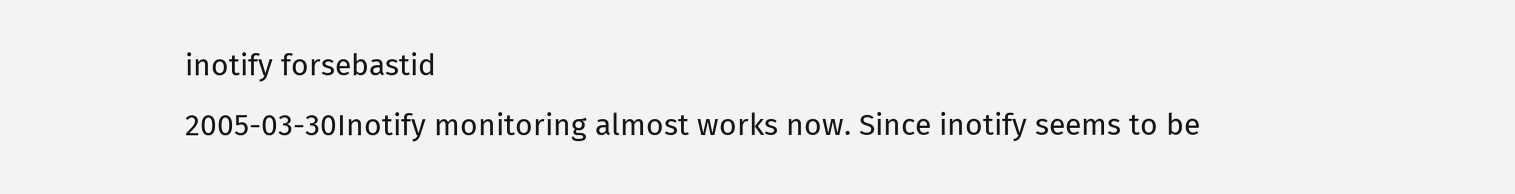inotify forsebastid
2005-03-30Inotify monitoring almost works now. Since inotify seems to be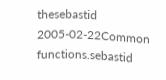thesebastid
2005-02-22Common functions.sebastid